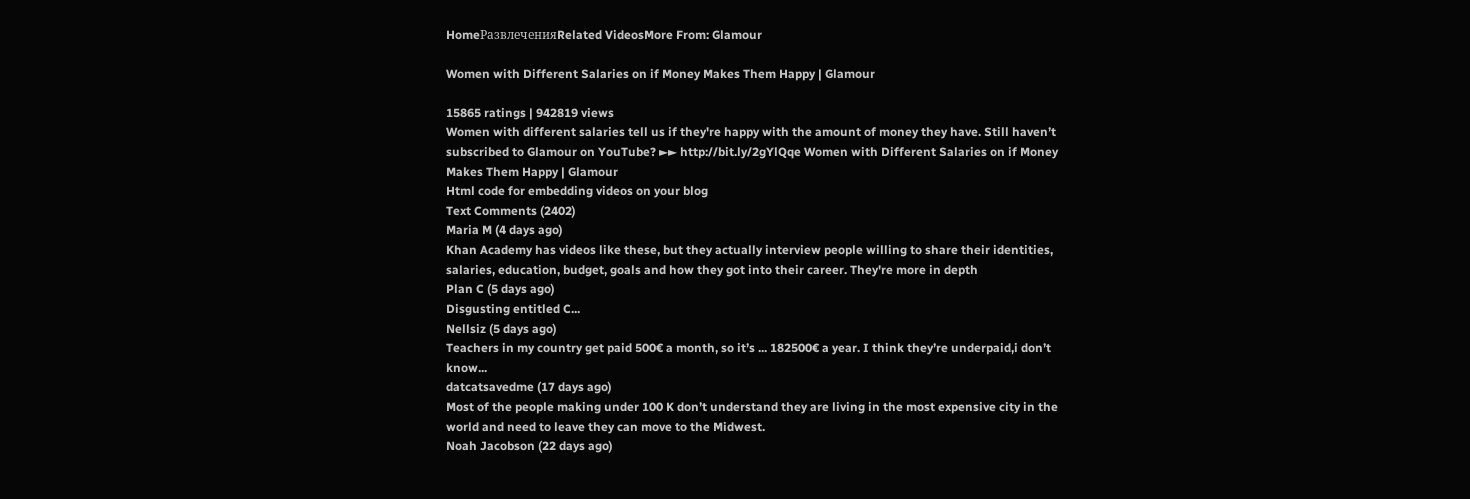HomeРазвлеченияRelated VideosMore From: Glamour

Women with Different Salaries on if Money Makes Them Happy | Glamour

15865 ratings | 942819 views
Women with different salaries tell us if they're happy with the amount of money they have. Still haven’t subscribed to Glamour on YouTube? ►► http://bit.ly/2gYlQqe Women with Different Salaries on if Money Makes Them Happy | Glamour
Html code for embedding videos on your blog
Text Comments (2402)
Maria M (4 days ago)
Khan Academy has videos like these, but they actually interview people willing to share their identities, salaries, education, budget, goals and how they got into their career. They're more in depth
Plan C (5 days ago)
Disgusting entitled C...
Nellsiz (5 days ago)
Teachers in my country get paid 500€ a month, so it’s ... 182500€ a year. I think they’re underpaid,i don’t know...
datcatsavedme (17 days ago)
Most of the people making under 100 K don’t understand they are living in the most expensive city in the world and need to leave they can move to the Midwest.
Noah Jacobson (22 days ago)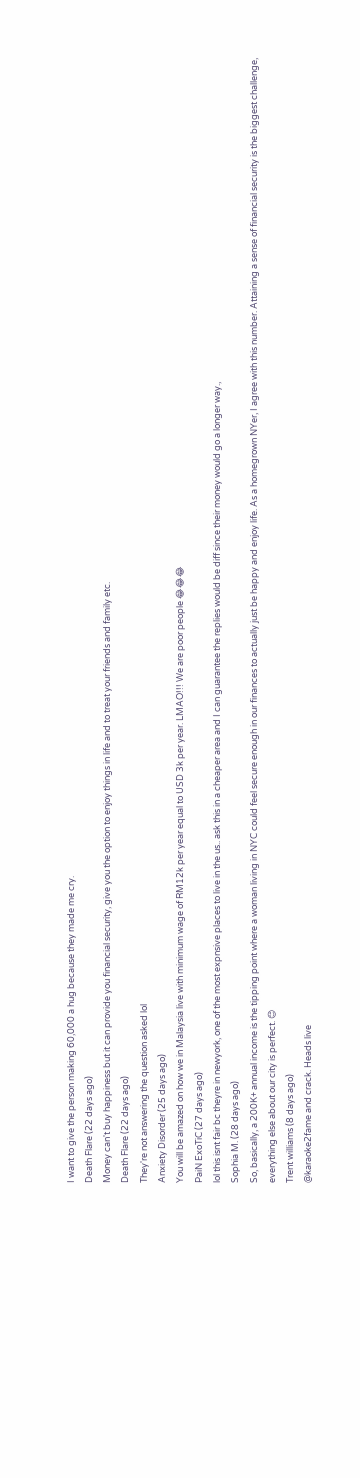I want to give the person making 60,000 a hug because they made me cry.
Death Flare (22 days ago)
Money can't buy happiness but it can provide you financial security, give you the option to enjoy things in life and to treat your friends and family etc.
Death Flare (22 days ago)
They're not answering the question asked lol
Anxiety Disorder (25 days ago)
You will be amazed on how we in Malaysia live with minimum wage of RM12k per year equal to USD 3k per year. LMAO!!! We are poor people 😂😂😂
PaiN ExoTiC (27 days ago)
lol this isnt fair bc theyre in newyork, one of the most expnsive places to live in the us.. ask this in a cheaper area and I can guarantee the replies would be diff since their money would go a longer way.,
Sophia M. (28 days ago)
So, basically, a 200K+ annual income is the tipping point where a woman living in NYC could feel secure enough in our finances to actually just be happy and enjoy life. As a homegrown NYer, I agree with this number. Attaining a sense of financial security is the biggest challenge, everything else about our city is perfect. 😊
Trent williams (8 days ago)
@karaoke2fame and crack. Heads live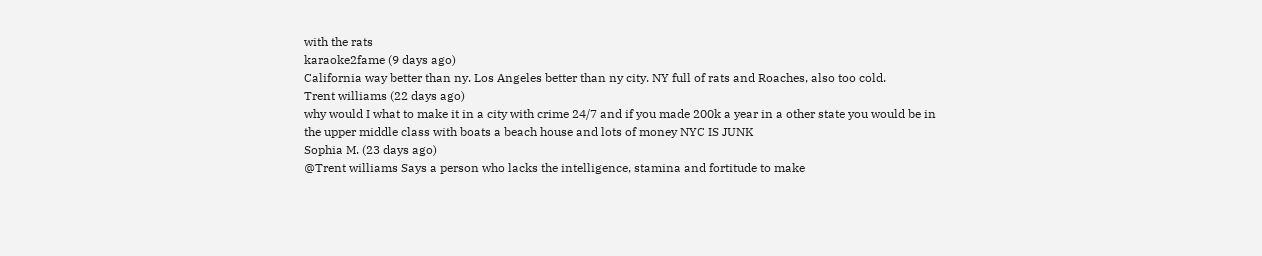with the rats
karaoke2fame (9 days ago)
California way better than ny. Los Angeles better than ny city. NY full of rats and Roaches, also too cold.
Trent williams (22 days ago)
why would I what to make it in a city with crime 24/7 and if you made 200k a year in a other state you would be in the upper middle class with boats a beach house and lots of money NYC IS JUNK
Sophia M. (23 days ago)
@Trent williams Says a person who lacks the intelligence, stamina and fortitude to make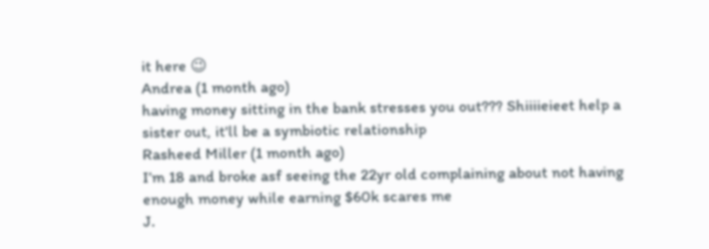it here 😉
Andrea (1 month ago)
having money sitting in the bank stresses you out??? Shiiiieieet help a sister out, it'll be a symbiotic relationship
Rasheed Miller (1 month ago)
I’m 18 and broke asf seeing the 22yr old complaining about not having enough money while earning $60k scares me
J.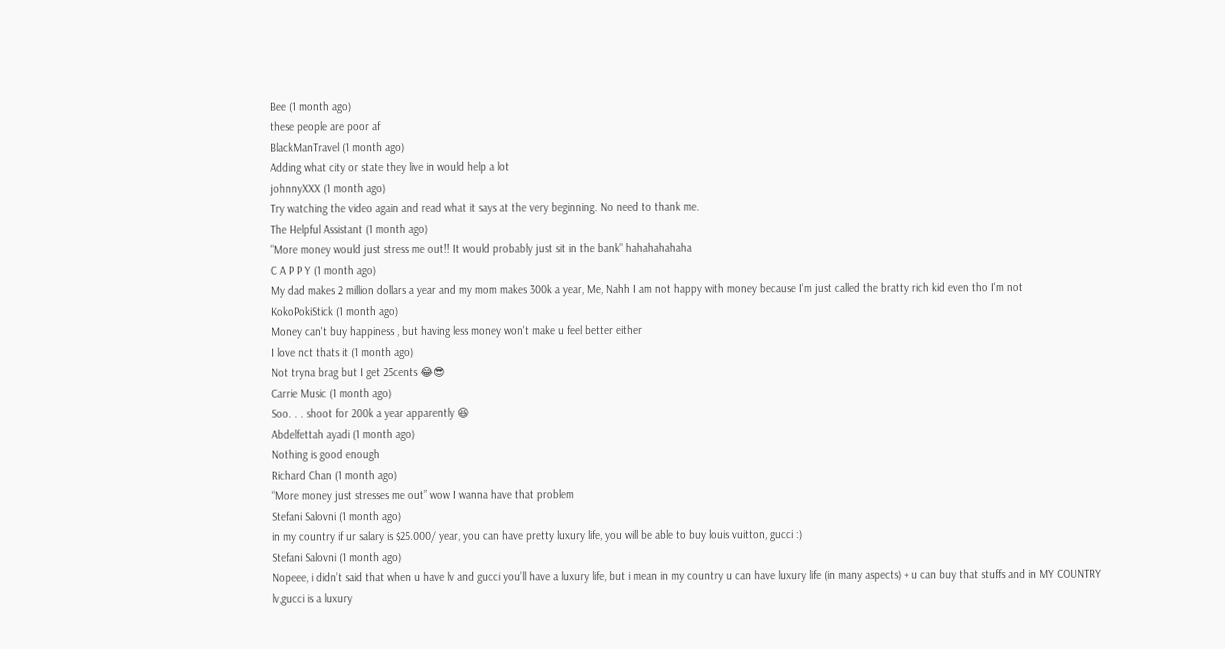Bee (1 month ago)
these people are poor af
BlackManTravel (1 month ago)
Adding what city or state they live in would help a lot
johnnyXXX (1 month ago)
Try watching the video again and read what it says at the very beginning. No need to thank me.
The Helpful Assistant (1 month ago)
"More money would just stress me out!! It would probably just sit in the bank" hahahahahaha
C A P P Y (1 month ago)
My dad makes 2 million dollars a year and my mom makes 300k a year, Me, Nahh I am not happy with money because I'm just called the bratty rich kid even tho I'm not
KokoPokiStick (1 month ago)
Money can't buy happiness , but having less money won't make u feel better either
I love nct thats it (1 month ago)
Not tryna brag but I get 25cents 😂😎
Carrie Music (1 month ago)
Soo. . . shoot for 200k a year apparently 😆
Abdelfettah ayadi (1 month ago)
Nothing is good enough
Richard Chan (1 month ago)
“More money just stresses me out” wow I wanna have that problem
Stefani Salovni (1 month ago)
in my country if ur salary is $25.000/ year, you can have pretty luxury life, you will be able to buy louis vuitton, gucci :)
Stefani Salovni (1 month ago)
Nopeee, i didn’t said that when u have lv and gucci you’ll have a luxury life, but i mean in my country u can have luxury life (in many aspects) + u can buy that stuffs and in MY COUNTRY lv,gucci is a luxury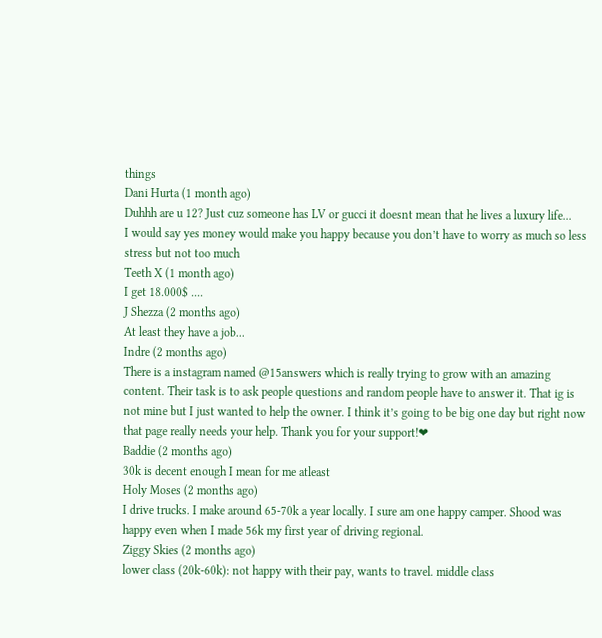things
Dani Hurta (1 month ago)
Duhhh are u 12? Just cuz someone has LV or gucci it doesnt mean that he lives a luxury life...
I would say yes money would make you happy because you don’t have to worry as much so less stress but not too much
Teeth X (1 month ago)
I get 18.000$ ....
J Shezza (2 months ago)
At least they have a job...
Indre (2 months ago)
There is a instagram named @15answers which is really trying to grow with an amazing content. Their task is to ask people questions and random people have to answer it. That ig is not mine but I just wanted to help the owner. I think it’s going to be big one day but right now that page really needs your help. Thank you for your support!❤
Baddie (2 months ago)
30k is decent enough I mean for me atleast
Holy Moses (2 months ago)
I drive trucks. I make around 65-70k a year locally. I sure am one happy camper. Shood was happy even when I made 56k my first year of driving regional.
Ziggy Skies (2 months ago)
lower class (20k-60k): not happy with their pay, wants to travel. middle class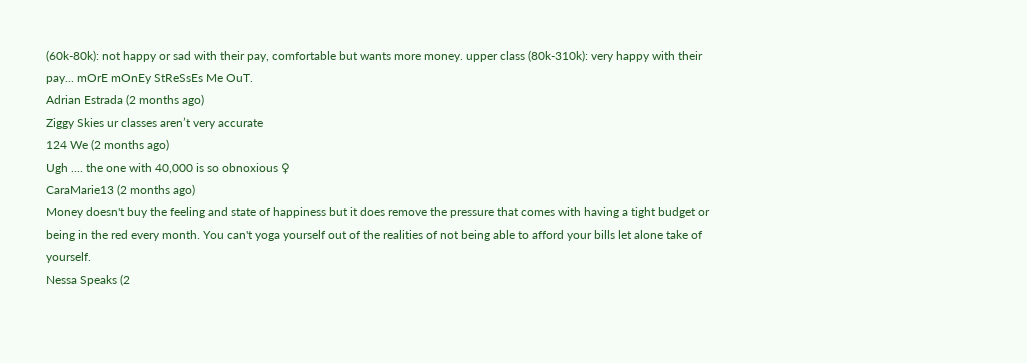(60k-80k): not happy or sad with their pay, comfortable but wants more money. upper class (80k-310k): very happy with their pay... mOrE mOnEy StReSsEs Me OuT.
Adrian Estrada (2 months ago)
Ziggy Skies ur classes aren’t very accurate
124 We (2 months ago)
Ugh .... the one with 40,000 is so obnoxious ♀
CaraMarie13 (2 months ago)
Money doesn't buy the feeling and state of happiness but it does remove the pressure that comes with having a tight budget or being in the red every month. You can't yoga yourself out of the realities of not being able to afford your bills let alone take of yourself.
Nessa Speaks (2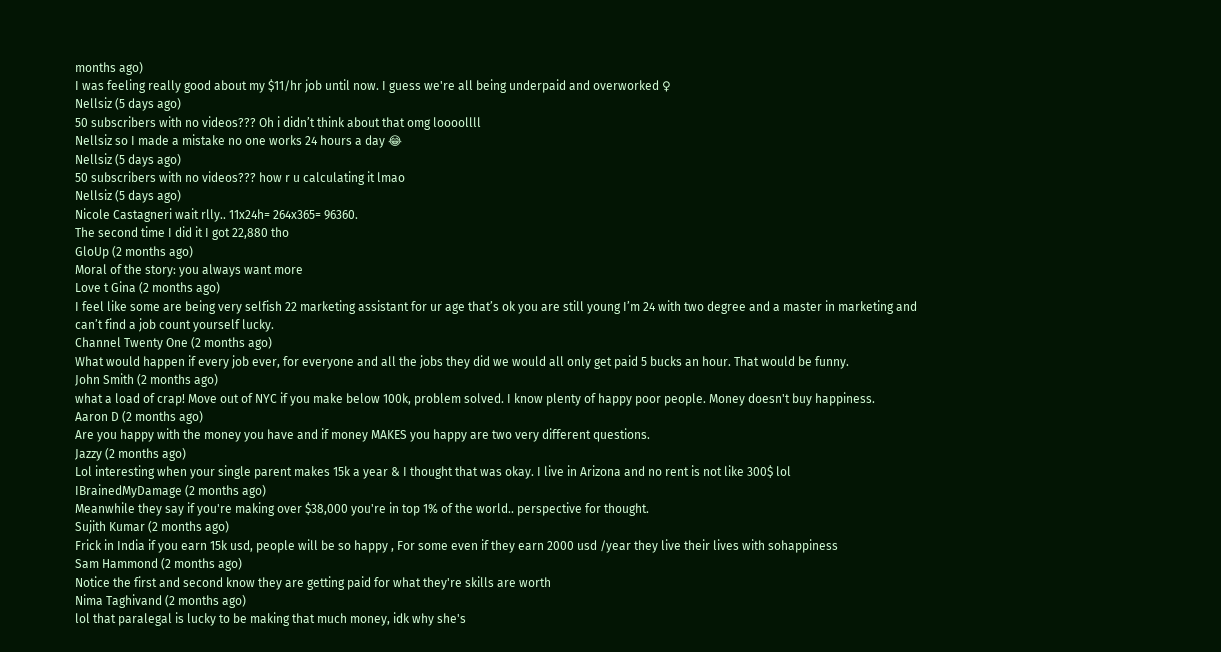months ago)
I was feeling really good about my $11/hr job until now. I guess we're all being underpaid and overworked ♀
Nellsiz (5 days ago)
50 subscribers with no videos??? Oh i didn’t think about that omg loooollll
Nellsiz so I made a mistake no one works 24 hours a day 😂
Nellsiz (5 days ago)
50 subscribers with no videos??? how r u calculating it lmao
Nellsiz (5 days ago)
Nicole Castagneri wait rlly.. 11x24h= 264x365= 96360.
The second time I did it I got 22,880 tho
GloUp (2 months ago)
Moral of the story: you always want more
Love t Gina (2 months ago)
I feel like some are being very selfish 22 marketing assistant for ur age that’s ok you are still young I’m 24 with two degree and a master in marketing and can’t find a job count yourself lucky.
Channel Twenty One (2 months ago)
What would happen if every job ever, for everyone and all the jobs they did we would all only get paid 5 bucks an hour. That would be funny.
John Smith (2 months ago)
what a load of crap! Move out of NYC if you make below 100k, problem solved. I know plenty of happy poor people. Money doesn't buy happiness.
Aaron D (2 months ago)
Are you happy with the money you have and if money MAKES you happy are two very different questions.
Jazzy (2 months ago)
Lol interesting when your single parent makes 15k a year & I thought that was okay. I live in Arizona and no rent is not like 300$ lol
IBrainedMyDamage (2 months ago)
Meanwhile they say if you're making over $38,000 you're in top 1% of the world.. perspective for thought.
Sujith Kumar (2 months ago)
Frick in India if you earn 15k usd, people will be so happy , For some even if they earn 2000 usd /year they live their lives with sohappiness
Sam Hammond (2 months ago)
Notice the first and second know they are getting paid for what they're skills are worth
Nima Taghivand (2 months ago)
lol that paralegal is lucky to be making that much money, idk why she's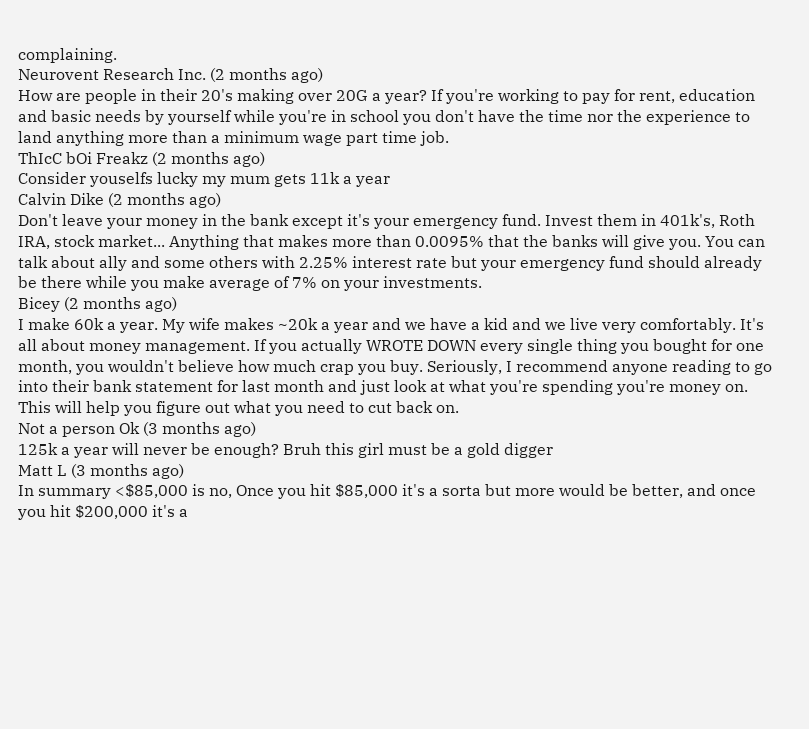complaining.
Neurovent Research Inc. (2 months ago)
How are people in their 20's making over 20G a year? If you're working to pay for rent, education and basic needs by yourself while you're in school you don't have the time nor the experience to land anything more than a minimum wage part time job.
ThIcC bOi Freakz (2 months ago)
Consider youselfs lucky my mum gets 11k a year
Calvin Dike (2 months ago)
Don't leave your money in the bank except it's your emergency fund. Invest them in 401k's, Roth IRA, stock market... Anything that makes more than 0.0095% that the banks will give you. You can talk about ally and some others with 2.25% interest rate but your emergency fund should already be there while you make average of 7% on your investments.
Bicey (2 months ago)
I make 60k a year. My wife makes ~20k a year and we have a kid and we live very comfortably. It's all about money management. If you actually WROTE DOWN every single thing you bought for one month, you wouldn't believe how much crap you buy. Seriously, I recommend anyone reading to go into their bank statement for last month and just look at what you're spending you're money on. This will help you figure out what you need to cut back on.
Not a person Ok (3 months ago)
125k a year will never be enough? Bruh this girl must be a gold digger
Matt L (3 months ago)
In summary <$85,000 is no, Once you hit $85,000 it's a sorta but more would be better, and once you hit $200,000 it's a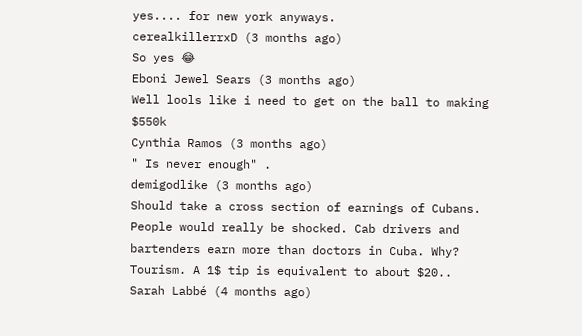yes.... for new york anyways.
cerealkillerrxD (3 months ago)
So yes 😂
Eboni Jewel Sears (3 months ago)
Well lools like i need to get on the ball to making $550k
Cynthia Ramos (3 months ago)
" Is never enough" .
demigodlike (3 months ago)
Should take a cross section of earnings of Cubans. People would really be shocked. Cab drivers and bartenders earn more than doctors in Cuba. Why? Tourism. A 1$ tip is equivalent to about $20..
Sarah Labbé (4 months ago)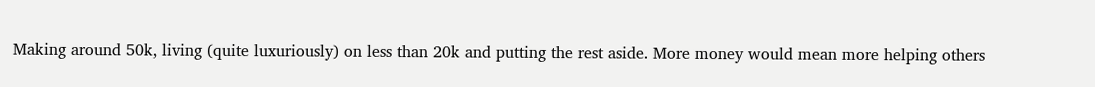Making around 50k, living (quite luxuriously) on less than 20k and putting the rest aside. More money would mean more helping others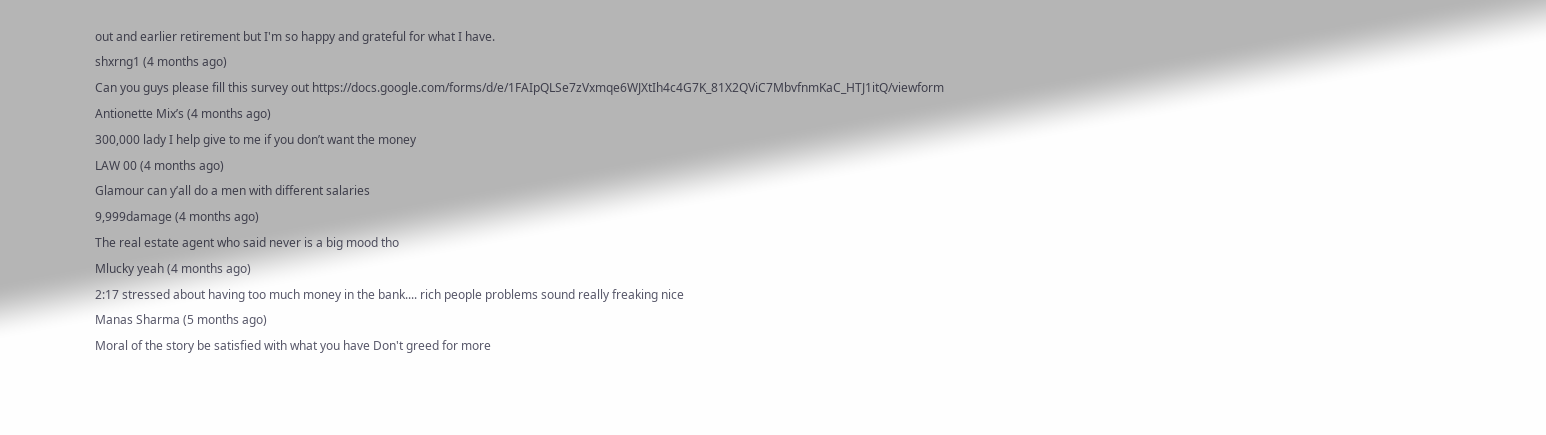out and earlier retirement but I'm so happy and grateful for what I have.
shxrng1 (4 months ago)
Can you guys please fill this survey out https://docs.google.com/forms/d/e/1FAIpQLSe7zVxmqe6WJXtIh4c4G7K_81X2QViC7MbvfnmKaC_HTJ1itQ/viewform
Antionette Mix’s (4 months ago)
300,000 lady I help give to me if you don’t want the money
LAW 00 (4 months ago)
Glamour can y’all do a men with different salaries
9,999damage (4 months ago)
The real estate agent who said never is a big mood tho
Mlucky yeah (4 months ago)
2:17 stressed about having too much money in the bank.... rich people problems sound really freaking nice
Manas Sharma (5 months ago)
Moral of the story be satisfied with what you have Don't greed for more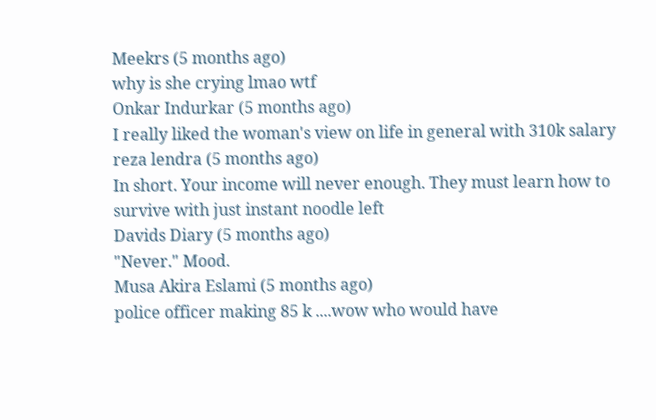Meekrs (5 months ago)
why is she crying lmao wtf
Onkar Indurkar (5 months ago)
I really liked the woman's view on life in general with 310k salary
reza lendra (5 months ago)
In short. Your income will never enough. They must learn how to survive with just instant noodle left
Davids Diary (5 months ago)
"Never." Mood.
Musa Akira Eslami (5 months ago)
police officer making 85 k ....wow who would have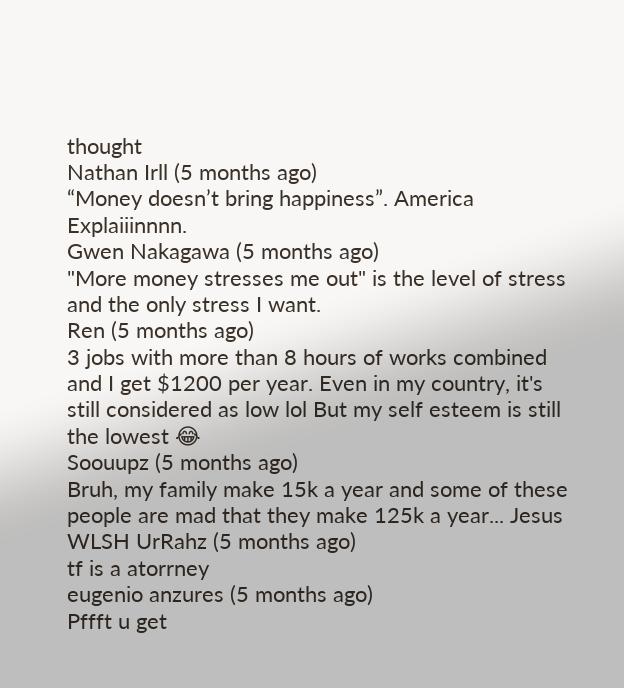thought
Nathan Irll (5 months ago)
“Money doesn’t bring happiness”. America Explaiiinnnn.
Gwen Nakagawa (5 months ago)
"More money stresses me out" is the level of stress and the only stress I want.
Ren (5 months ago)
3 jobs with more than 8 hours of works combined and I get $1200 per year. Even in my country, it's still considered as low lol But my self esteem is still the lowest 😂
Soouupz (5 months ago)
Bruh, my family make 15k a year and some of these people are mad that they make 125k a year... Jesus
WLSH UrRahz (5 months ago)
tf is a atorrney
eugenio anzures (5 months ago)
Pffft u get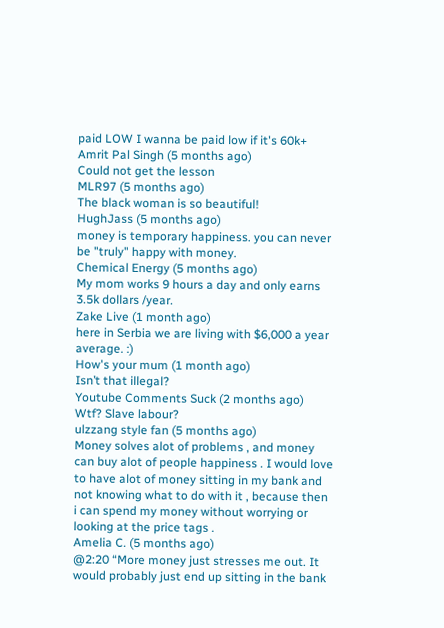paid LOW I wanna be paid low if it's 60k+
Amrit Pal Singh (5 months ago)
Could not get the lesson
MLR97 (5 months ago)
The black woman is so beautiful!
HughJass (5 months ago)
money is temporary happiness. you can never be "truly" happy with money.
Chemical Energy (5 months ago)
My mom works 9 hours a day and only earns 3.5k dollars /year.
Zake Live (1 month ago)
here in Serbia we are living with $6,000 a year average. :)
How's your mum (1 month ago)
Isn’t that illegal?
Youtube Comments Suck (2 months ago)
Wtf? Slave labour?
ulzzang style fan (5 months ago)
Money solves alot of problems , and money can buy alot of people happiness . I would love to have alot of money sitting in my bank and not knowing what to do with it , because then i can spend my money without worrying or looking at the price tags .
Amelia C. (5 months ago)
@2:20 “More money just stresses me out. It would probably just end up sitting in the bank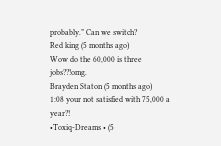probably.” Can we switch?
Red king (5 months ago)
Wow do the 60,000 is three jobs??!omg.
Brayden Staton (5 months ago)
1:08 your not satisfied with 75,000 a year?!
•Toxiq-Dreams • (5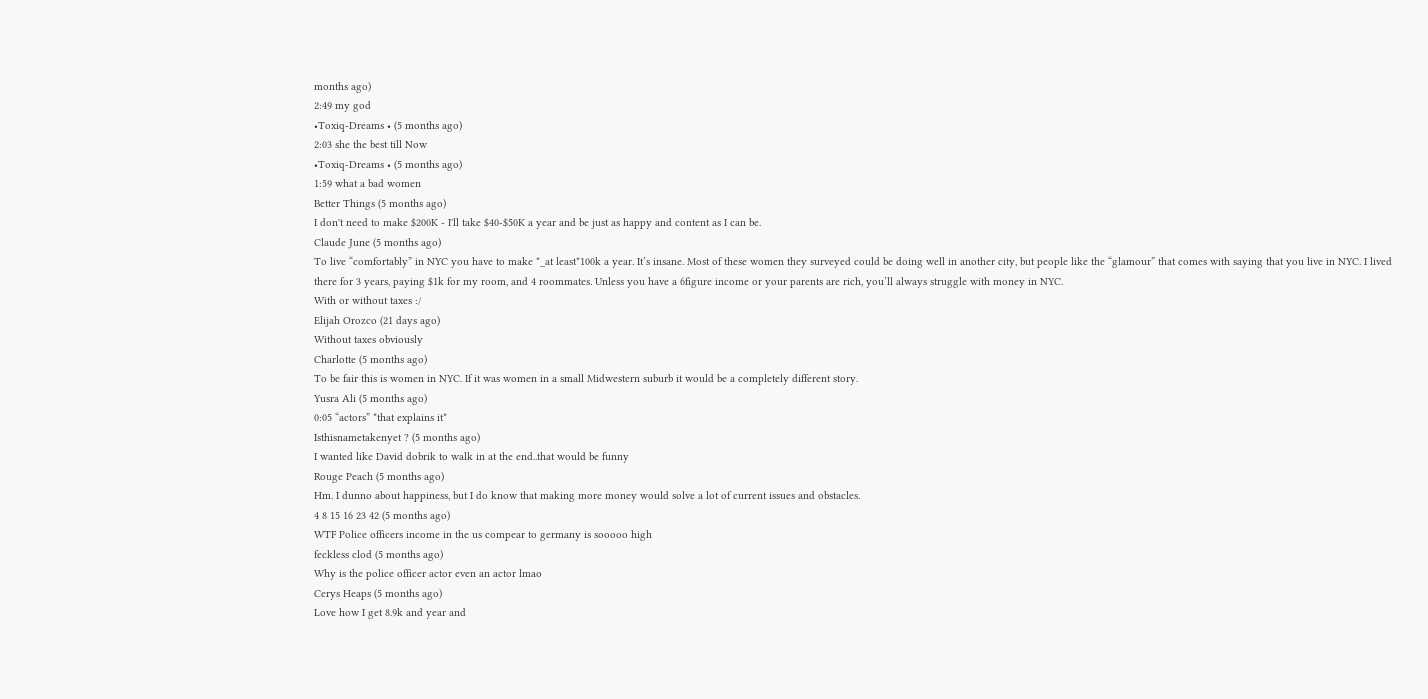months ago)
2:49 my god
•Toxiq-Dreams • (5 months ago)
2:03 she the best till Now
•Toxiq-Dreams • (5 months ago)
1:59 what a bad women
Better Things (5 months ago)
I don't need to make $200K - I'll take $40-$50K a year and be just as happy and content as I can be.
Claude June (5 months ago)
To live “comfortably” in NYC you have to make *_at least*100k a year. It’s insane. Most of these women they surveyed could be doing well in another city, but people like the “glamour” that comes with saying that you live in NYC. I lived there for 3 years, paying $1k for my room, and 4 roommates. Unless you have a 6figure income or your parents are rich, you’ll always struggle with money in NYC.
With or without taxes :/
Elijah Orozco (21 days ago)
Without taxes obviously
Charlotte (5 months ago)
To be fair this is women in NYC. If it was women in a small Midwestern suburb it would be a completely different story.
Yusra Ali (5 months ago)
0:05 “actors” *that explains it*
Isthisnametakenyet ? (5 months ago)
I wanted like David dobrik to walk in at the end..that would be funny
Rouge Peach (5 months ago)
Hm. I dunno about happiness, but I do know that making more money would solve a lot of current issues and obstacles.
4 8 15 16 23 42 (5 months ago)
WTF Police officers income in the us compear to germany is sooooo high
feckless clod (5 months ago)
Why is the police officer actor even an actor lmao
Cerys Heaps (5 months ago)
Love how I get 8.9k and year and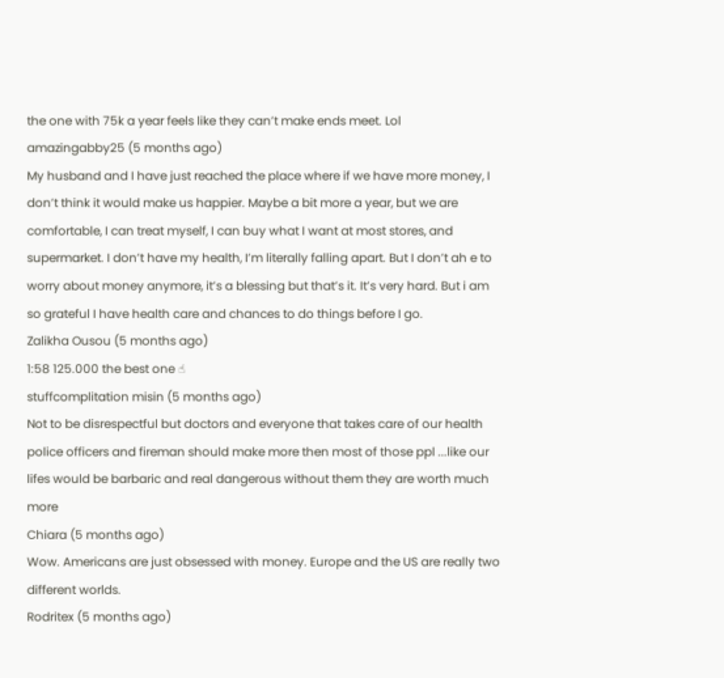the one with 75k a year feels like they can’t make ends meet. Lol
amazingabby25 (5 months ago)
My husband and I have just reached the place where if we have more money, I don’t think it would make us happier. Maybe a bit more a year, but we are comfortable, I can treat myself, I can buy what I want at most stores, and supermarket. I don’t have my health, I’m literally falling apart. But I don’t ah e to worry about money anymore, it’s a blessing but that’s it. It’s very hard. But i am so grateful I have health care and chances to do things before I go.
Zalikha Ousou (5 months ago)
1:58 125.000 the best one ☝
stuffcomplitation misin (5 months ago)
Not to be disrespectful but doctors and everyone that takes care of our health police officers and fireman should make more then most of those ppl ...like our lifes would be barbaric and real dangerous without them they are worth much more
Chiara (5 months ago)
Wow. Americans are just obsessed with money. Europe and the US are really two different worlds.
Rodritex (5 months ago)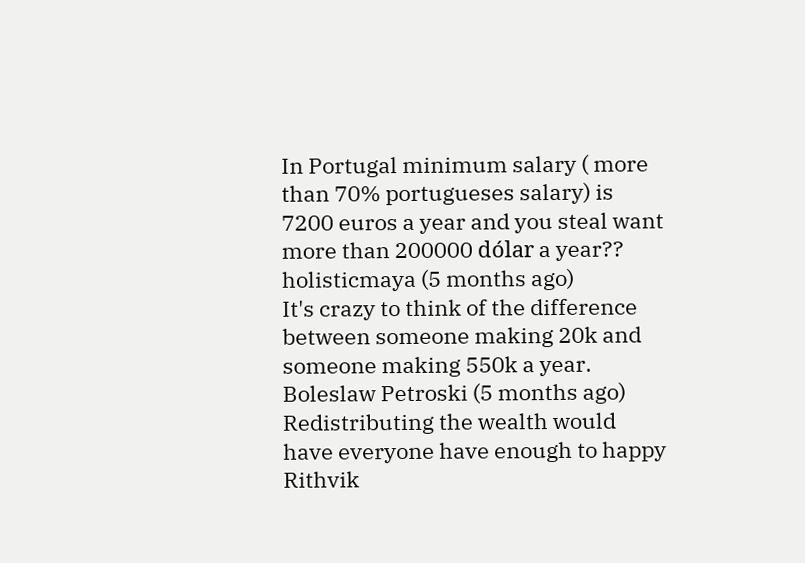In Portugal minimum salary ( more than 70% portugueses salary) is 7200 euros a year and you steal want more than 200000 dólar a year??
holisticmaya (5 months ago)
It's crazy to think of the difference between someone making 20k and someone making 550k a year.
Boleslaw Petroski (5 months ago)
Redistributing the wealth would have everyone have enough to happy
Rithvik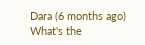Dara (6 months ago)
What's the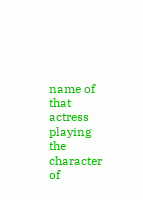name of that actress playing the character of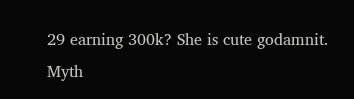29 earning 300k? She is cute godamnit.
Myth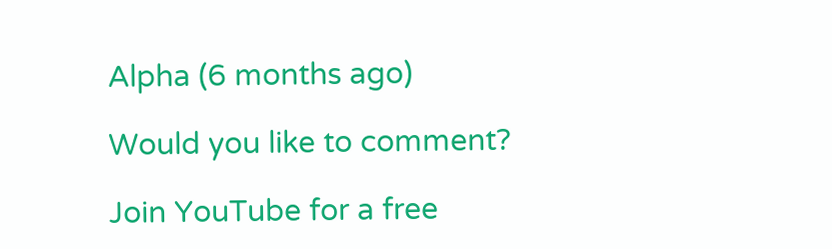Alpha (6 months ago)

Would you like to comment?

Join YouTube for a free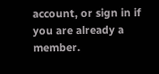account, or sign in if you are already a member.